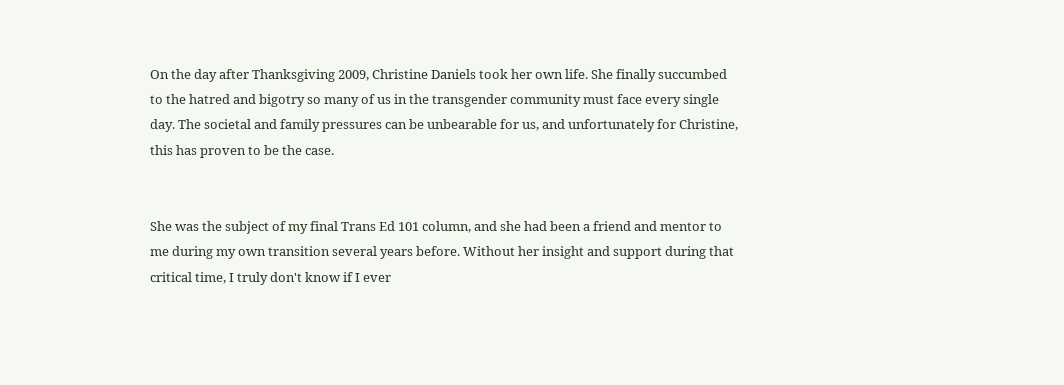On the day after Thanksgiving 2009, Christine Daniels took her own life. She finally succumbed to the hatred and bigotry so many of us in the transgender community must face every single day. The societal and family pressures can be unbearable for us, and unfortunately for Christine, this has proven to be the case.


She was the subject of my final Trans Ed 101 column, and she had been a friend and mentor to me during my own transition several years before. Without her insight and support during that critical time, I truly don't know if I ever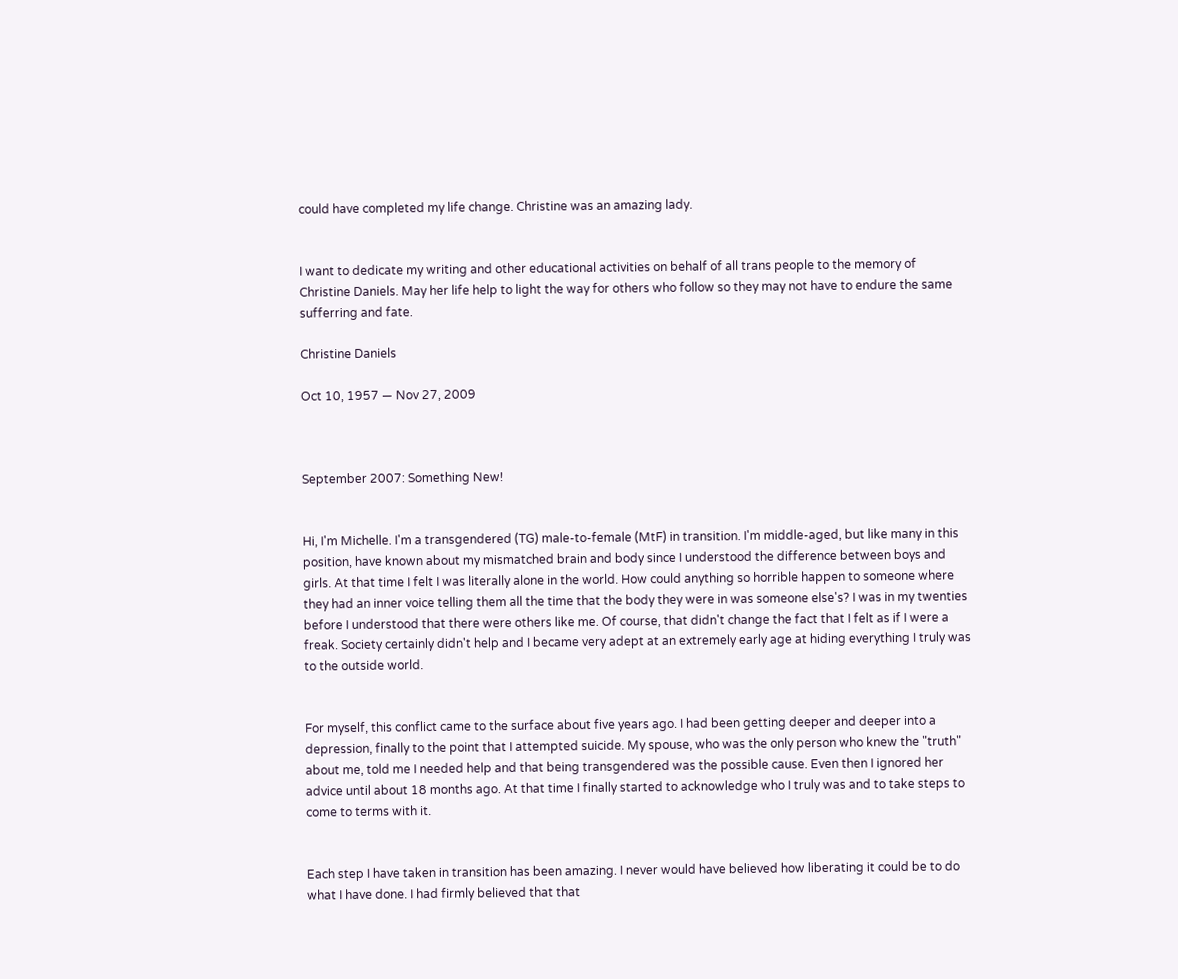could have completed my life change. Christine was an amazing lady.


I want to dedicate my writing and other educational activities on behalf of all trans people to the memory of Christine Daniels. May her life help to light the way for others who follow so they may not have to endure the same sufferring and fate.

Christine Daniels

Oct 10, 1957 — Nov 27, 2009



September 2007: Something New!


Hi, I'm Michelle. I'm a transgendered (TG) male-to-female (MtF) in transition. I'm middle-aged, but like many in this position, have known about my mismatched brain and body since I understood the difference between boys and girls. At that time I felt I was literally alone in the world. How could anything so horrible happen to someone where they had an inner voice telling them all the time that the body they were in was someone else's? I was in my twenties before I understood that there were others like me. Of course, that didn't change the fact that I felt as if I were a freak. Society certainly didn't help and I became very adept at an extremely early age at hiding everything I truly was to the outside world.


For myself, this conflict came to the surface about five years ago. I had been getting deeper and deeper into a depression, finally to the point that I attempted suicide. My spouse, who was the only person who knew the "truth" about me, told me I needed help and that being transgendered was the possible cause. Even then I ignored her advice until about 18 months ago. At that time I finally started to acknowledge who I truly was and to take steps to come to terms with it.


Each step I have taken in transition has been amazing. I never would have believed how liberating it could be to do what I have done. I had firmly believed that that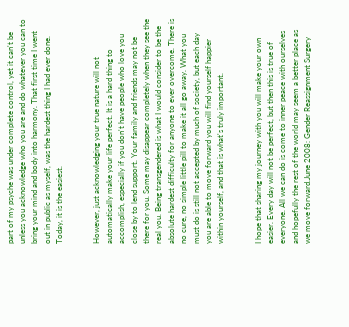part of my psyche was under complete control, yet it can't be unless you acknowledge who you are and do whatever you can to bring your mind and body into harmony. That first time I went out in public as myself, was the hardest thing I had ever done. Today, it is the easiest.


However, just acknowledging your true nature will not automatically make your life perfect. It is a hard thing to accomplish, especially if you don't have people who love you close by to lend support. Your family and friends may not be there for you. Some may disappear completely when they see the real you. Being transgendered is what I would consider to be the absolute hardest difficulty for anyone to ever overcome. There is no cure, no simple little pill to make it all go away. What you must do is still not accepted by much of society, but each day you are able to move forward you will find yourself happier within yourself, and that is what's truly important.


I hope that sharing my journey with you will make your own easier. Every day will not be perfect, but then this is true of everyone. All we can do is come to inner peace with ourselves and hopefully the rest of the world may seem a better place as we move forward.June 2008: Gender Reassignment Surgery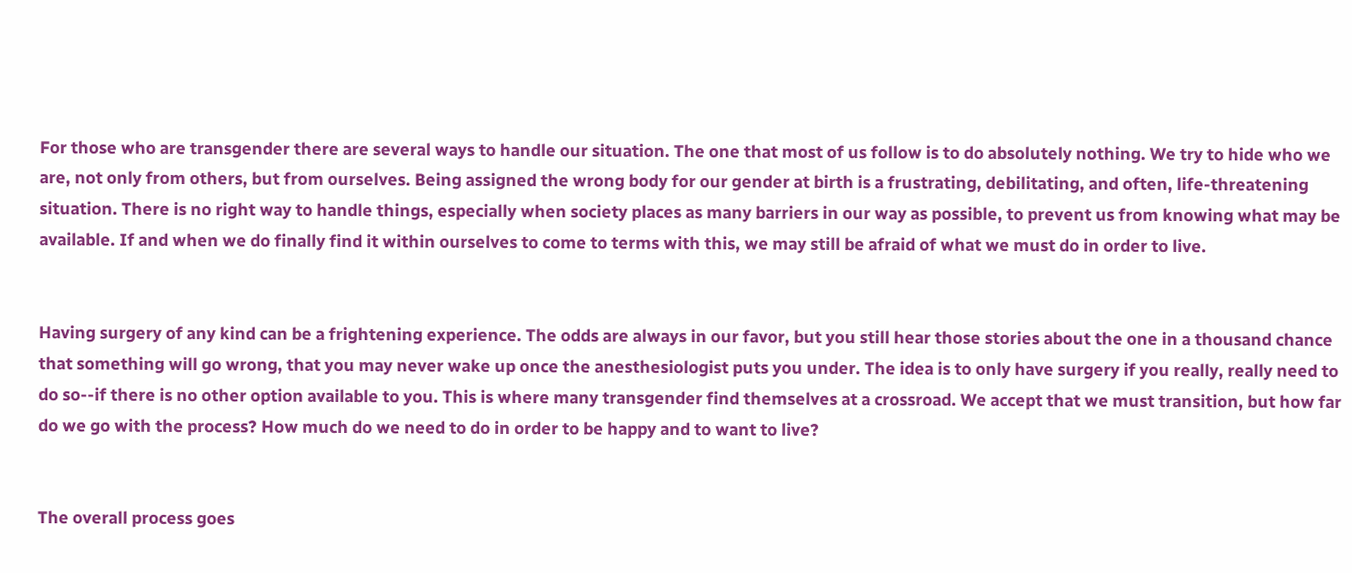For those who are transgender there are several ways to handle our situation. The one that most of us follow is to do absolutely nothing. We try to hide who we are, not only from others, but from ourselves. Being assigned the wrong body for our gender at birth is a frustrating, debilitating, and often, life-threatening situation. There is no right way to handle things, especially when society places as many barriers in our way as possible, to prevent us from knowing what may be available. If and when we do finally find it within ourselves to come to terms with this, we may still be afraid of what we must do in order to live.


Having surgery of any kind can be a frightening experience. The odds are always in our favor, but you still hear those stories about the one in a thousand chance that something will go wrong, that you may never wake up once the anesthesiologist puts you under. The idea is to only have surgery if you really, really need to do so--if there is no other option available to you. This is where many transgender find themselves at a crossroad. We accept that we must transition, but how far do we go with the process? How much do we need to do in order to be happy and to want to live?


The overall process goes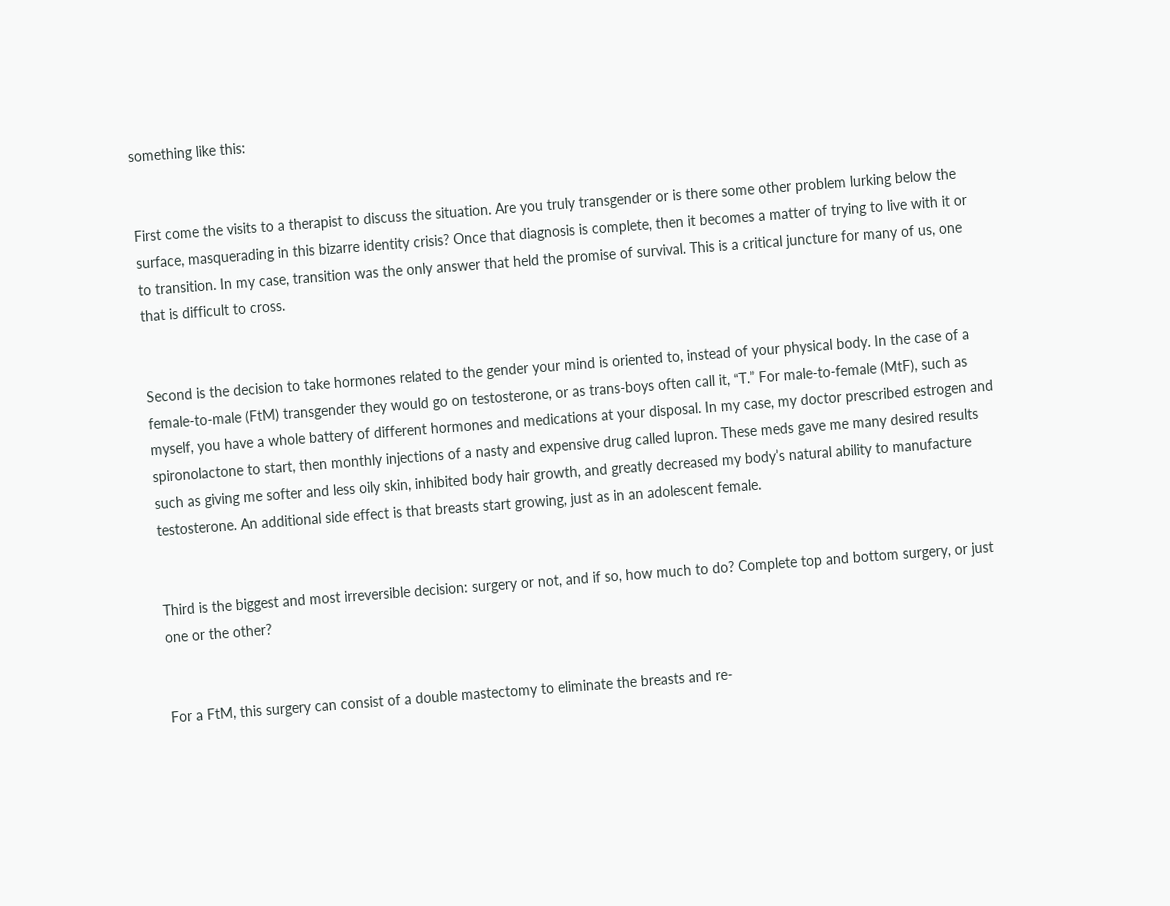something like this:


First come the visits to a therapist to discuss the situation. Are you truly transgender or is there some other problem lurking below the surface, masquerading in this bizarre identity crisis? Once that diagnosis is complete, then it becomes a matter of trying to live with it or to transition. In my case, transition was the only answer that held the promise of survival. This is a critical juncture for many of us, one that is difficult to cross.


Second is the decision to take hormones related to the gender your mind is oriented to, instead of your physical body. In the case of a female-to-male (FtM) transgender they would go on testosterone, or as trans-boys often call it, “T.” For male-to-female (MtF), such as myself, you have a whole battery of different hormones and medications at your disposal. In my case, my doctor prescribed estrogen and spironolactone to start, then monthly injections of a nasty and expensive drug called lupron. These meds gave me many desired results such as giving me softer and less oily skin, inhibited body hair growth, and greatly decreased my body’s natural ability to manufacture testosterone. An additional side effect is that breasts start growing, just as in an adolescent female.


Third is the biggest and most irreversible decision: surgery or not, and if so, how much to do? Complete top and bottom surgery, or just one or the other?


For a FtM, this surgery can consist of a double mastectomy to eliminate the breasts and re-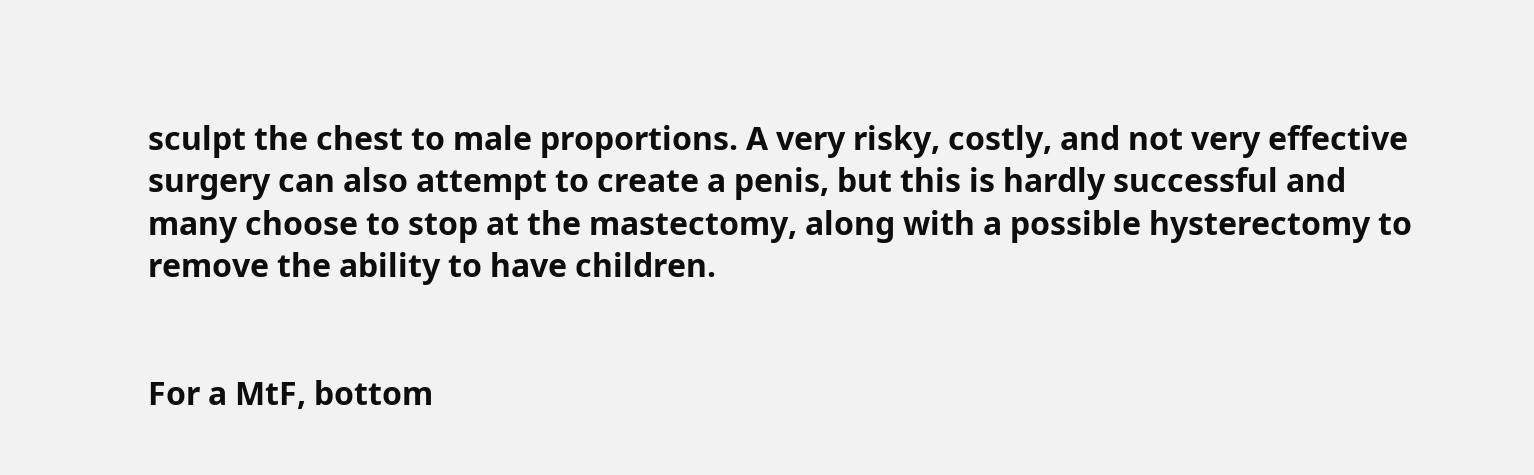sculpt the chest to male proportions. A very risky, costly, and not very effective surgery can also attempt to create a penis, but this is hardly successful and many choose to stop at the mastectomy, along with a possible hysterectomy to remove the ability to have children.


For a MtF, bottom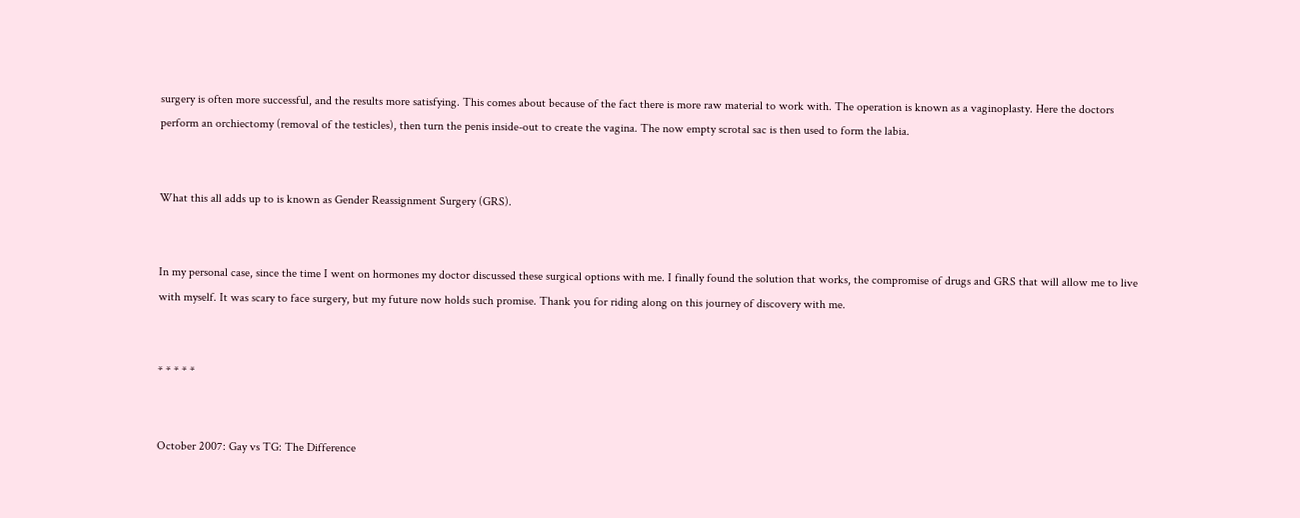surgery is often more successful, and the results more satisfying. This comes about because of the fact there is more raw material to work with. The operation is known as a vaginoplasty. Here the doctors perform an orchiectomy (removal of the testicles), then turn the penis inside-out to create the vagina. The now empty scrotal sac is then used to form the labia.


What this all adds up to is known as Gender Reassignment Surgery (GRS).


In my personal case, since the time I went on hormones my doctor discussed these surgical options with me. I finally found the solution that works, the compromise of drugs and GRS that will allow me to live with myself. It was scary to face surgery, but my future now holds such promise. Thank you for riding along on this journey of discovery with me.


* * * * *


October 2007: Gay vs TG: The Difference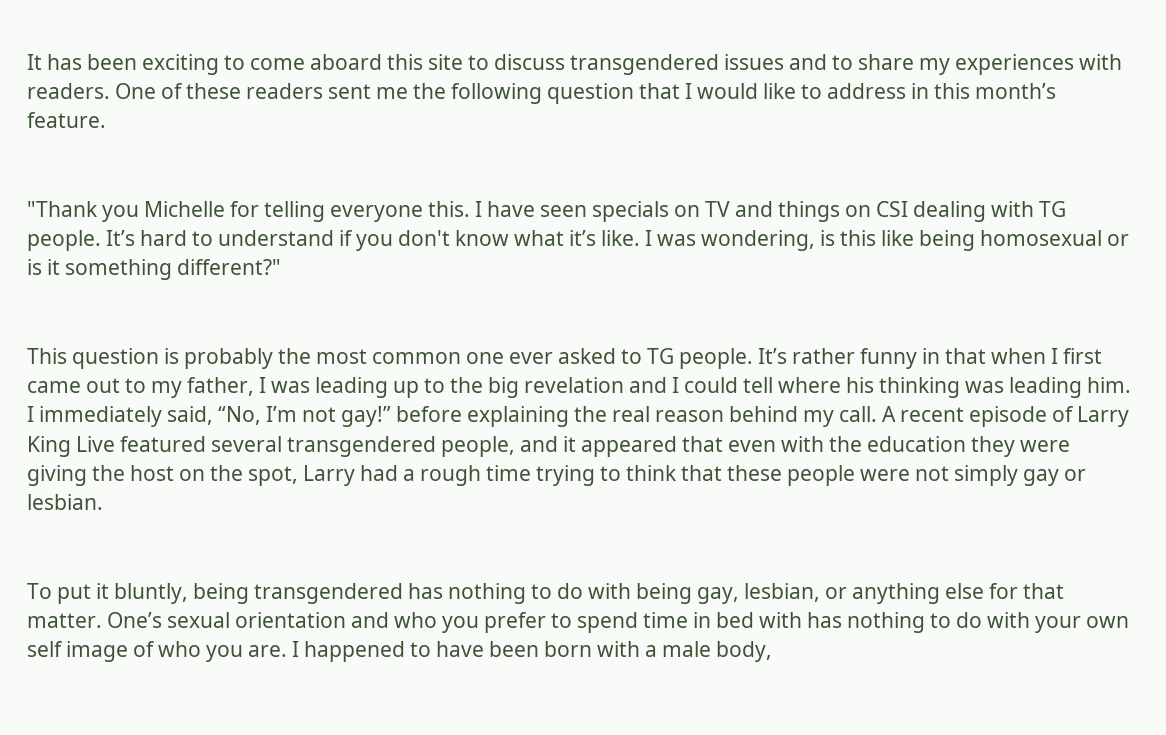It has been exciting to come aboard this site to discuss transgendered issues and to share my experiences with readers. One of these readers sent me the following question that I would like to address in this month’s feature.


"Thank you Michelle for telling everyone this. I have seen specials on TV and things on CSI dealing with TG people. It’s hard to understand if you don't know what it’s like. I was wondering, is this like being homosexual or is it something different?"


This question is probably the most common one ever asked to TG people. It’s rather funny in that when I first came out to my father, I was leading up to the big revelation and I could tell where his thinking was leading him. I immediately said, “No, I’m not gay!” before explaining the real reason behind my call. A recent episode of Larry King Live featured several transgendered people, and it appeared that even with the education they were giving the host on the spot, Larry had a rough time trying to think that these people were not simply gay or lesbian.


To put it bluntly, being transgendered has nothing to do with being gay, lesbian, or anything else for that matter. One’s sexual orientation and who you prefer to spend time in bed with has nothing to do with your own self image of who you are. I happened to have been born with a male body,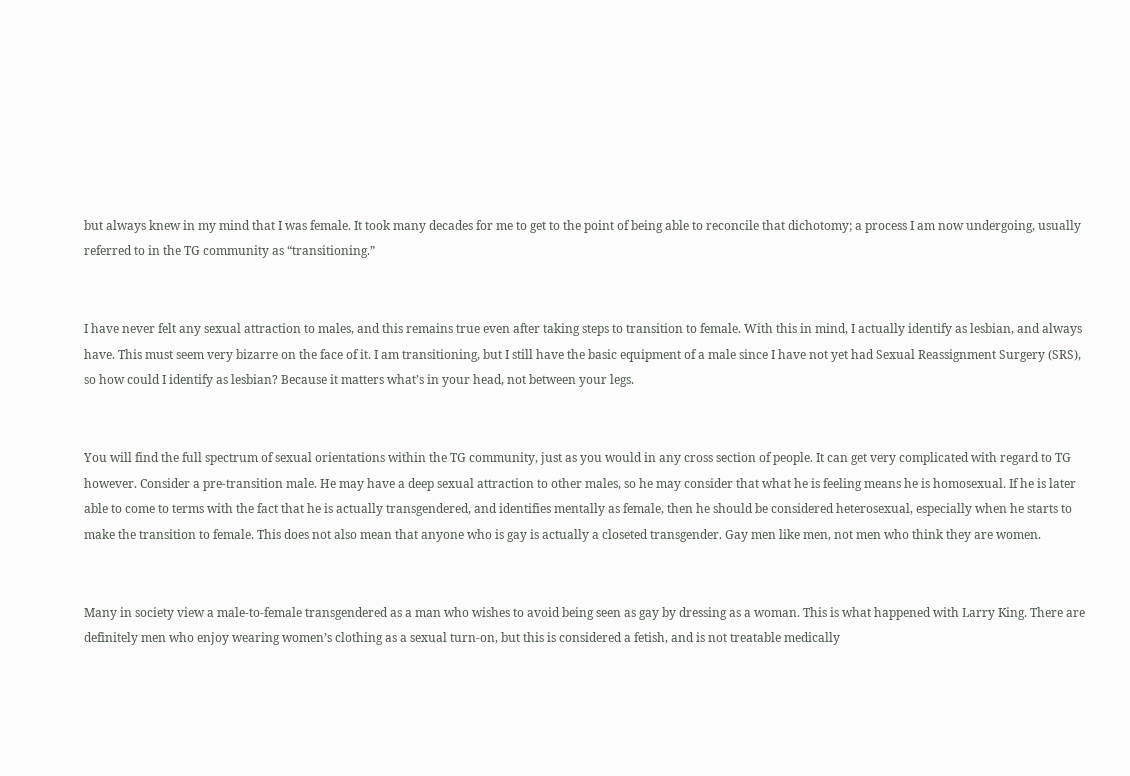but always knew in my mind that I was female. It took many decades for me to get to the point of being able to reconcile that dichotomy; a process I am now undergoing, usually referred to in the TG community as “transitioning.”


I have never felt any sexual attraction to males, and this remains true even after taking steps to transition to female. With this in mind, I actually identify as lesbian, and always have. This must seem very bizarre on the face of it. I am transitioning, but I still have the basic equipment of a male since I have not yet had Sexual Reassignment Surgery (SRS), so how could I identify as lesbian? Because it matters what’s in your head, not between your legs.


You will find the full spectrum of sexual orientations within the TG community, just as you would in any cross section of people. It can get very complicated with regard to TG however. Consider a pre-transition male. He may have a deep sexual attraction to other males, so he may consider that what he is feeling means he is homosexual. If he is later able to come to terms with the fact that he is actually transgendered, and identifies mentally as female, then he should be considered heterosexual, especially when he starts to make the transition to female. This does not also mean that anyone who is gay is actually a closeted transgender. Gay men like men, not men who think they are women.


Many in society view a male-to-female transgendered as a man who wishes to avoid being seen as gay by dressing as a woman. This is what happened with Larry King. There are definitely men who enjoy wearing women’s clothing as a sexual turn-on, but this is considered a fetish, and is not treatable medically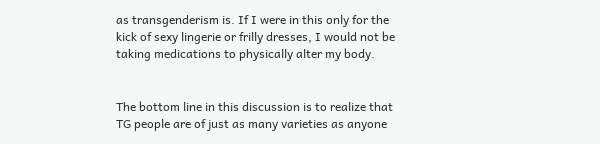as transgenderism is. If I were in this only for the kick of sexy lingerie or frilly dresses, I would not be taking medications to physically alter my body.


The bottom line in this discussion is to realize that TG people are of just as many varieties as anyone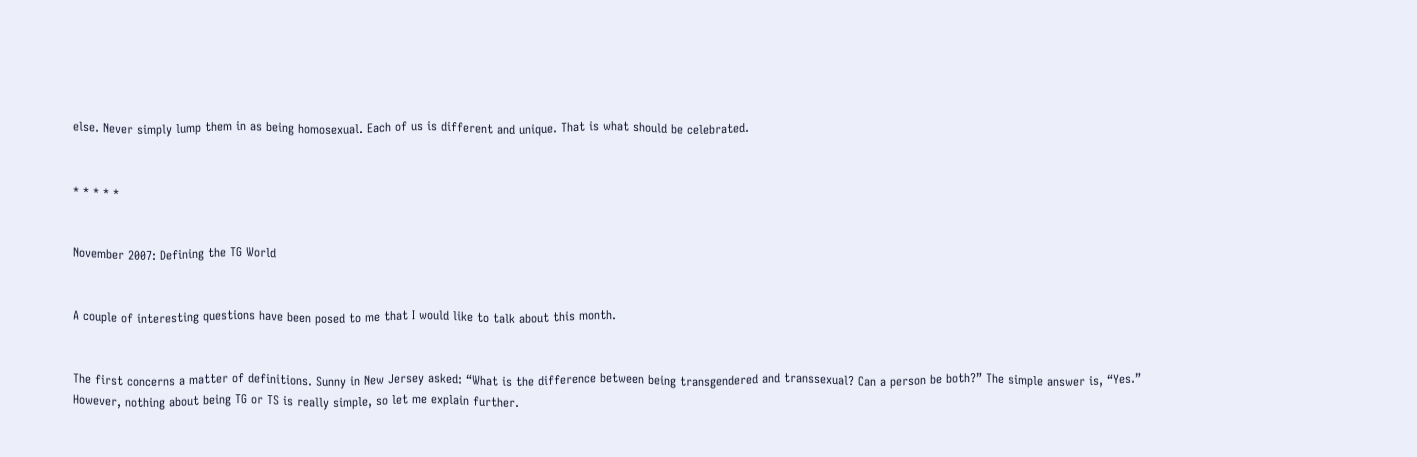else. Never simply lump them in as being homosexual. Each of us is different and unique. That is what should be celebrated.


* * * * *


November 2007: Defining the TG World


A couple of interesting questions have been posed to me that I would like to talk about this month.


The first concerns a matter of definitions. Sunny in New Jersey asked: “What is the difference between being transgendered and transsexual? Can a person be both?” The simple answer is, “Yes.” However, nothing about being TG or TS is really simple, so let me explain further.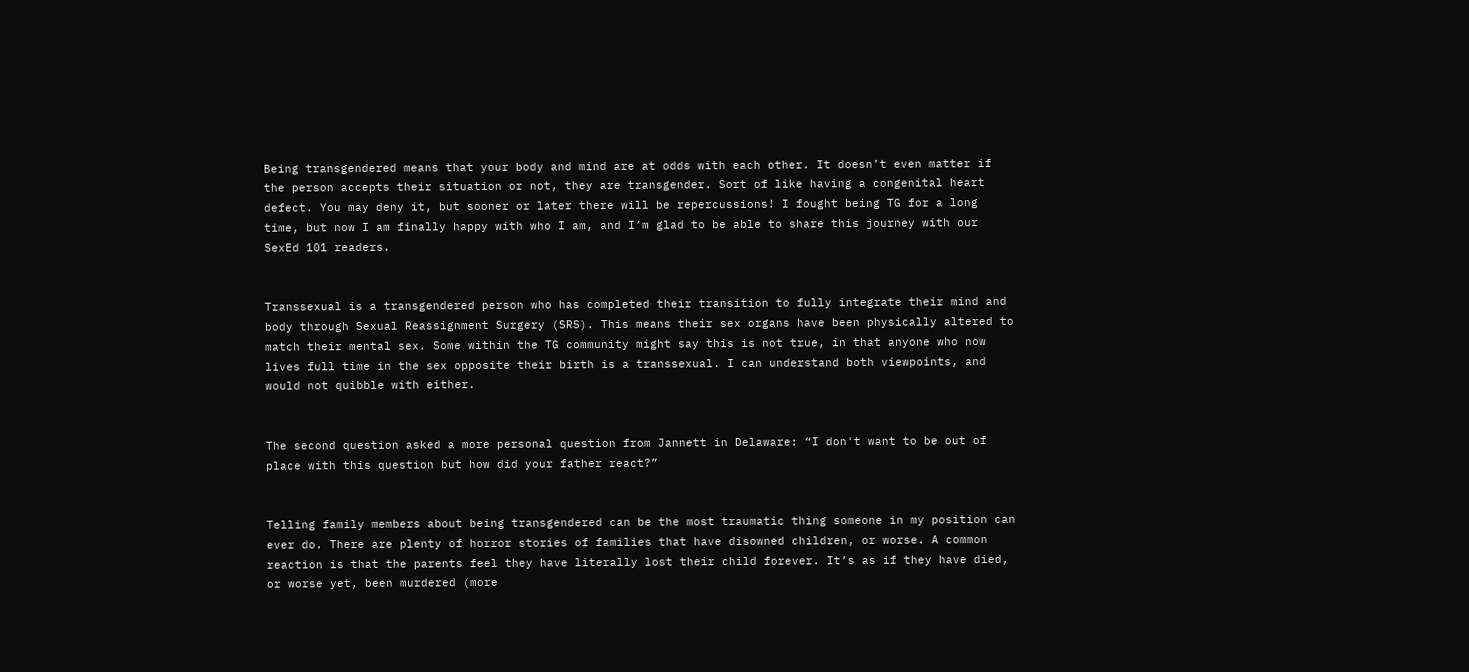Being transgendered means that your body and mind are at odds with each other. It doesn’t even matter if the person accepts their situation or not, they are transgender. Sort of like having a congenital heart defect. You may deny it, but sooner or later there will be repercussions! I fought being TG for a long time, but now I am finally happy with who I am, and I’m glad to be able to share this journey with our SexEd 101 readers.


Transsexual is a transgendered person who has completed their transition to fully integrate their mind and body through Sexual Reassignment Surgery (SRS). This means their sex organs have been physically altered to match their mental sex. Some within the TG community might say this is not true, in that anyone who now lives full time in the sex opposite their birth is a transsexual. I can understand both viewpoints, and would not quibble with either.


The second question asked a more personal question from Jannett in Delaware: “I don't want to be out of place with this question but how did your father react?”


Telling family members about being transgendered can be the most traumatic thing someone in my position can ever do. There are plenty of horror stories of families that have disowned children, or worse. A common reaction is that the parents feel they have literally lost their child forever. It’s as if they have died, or worse yet, been murdered (more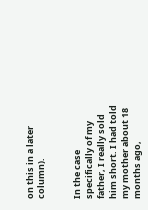on this in a later column).


In the case specifically of my father, I really sold him short. I had told my mother about 18 months ago,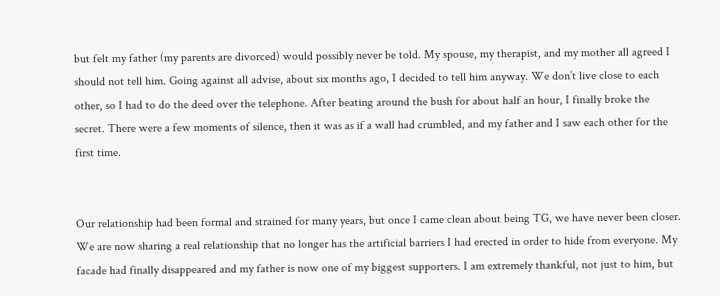but felt my father (my parents are divorced) would possibly never be told. My spouse, my therapist, and my mother all agreed I should not tell him. Going against all advise, about six months ago, I decided to tell him anyway. We don’t live close to each other, so I had to do the deed over the telephone. After beating around the bush for about half an hour, I finally broke the secret. There were a few moments of silence, then it was as if a wall had crumbled, and my father and I saw each other for the first time.


Our relationship had been formal and strained for many years, but once I came clean about being TG, we have never been closer. We are now sharing a real relationship that no longer has the artificial barriers I had erected in order to hide from everyone. My facade had finally disappeared and my father is now one of my biggest supporters. I am extremely thankful, not just to him, but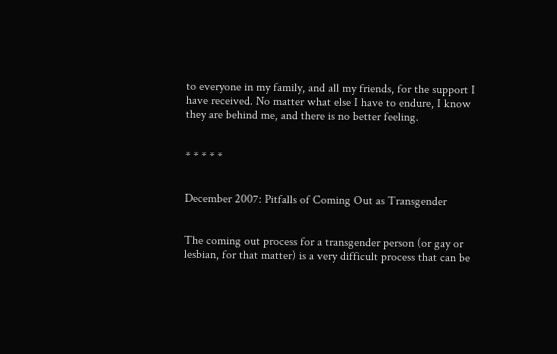to everyone in my family, and all my friends, for the support I have received. No matter what else I have to endure, I know they are behind me, and there is no better feeling.


* * * * *


December 2007: Pitfalls of Coming Out as Transgender


The coming out process for a transgender person (or gay or lesbian, for that matter) is a very difficult process that can be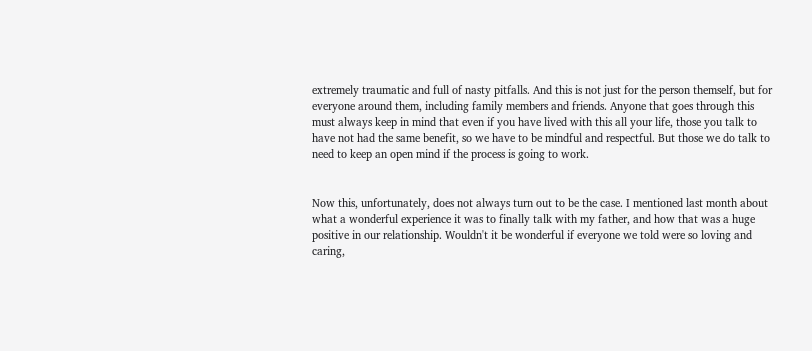extremely traumatic and full of nasty pitfalls. And this is not just for the person themself, but for everyone around them, including family members and friends. Anyone that goes through this must always keep in mind that even if you have lived with this all your life, those you talk to have not had the same benefit, so we have to be mindful and respectful. But those we do talk to need to keep an open mind if the process is going to work.


Now this, unfortunately, does not always turn out to be the case. I mentioned last month about what a wonderful experience it was to finally talk with my father, and how that was a huge positive in our relationship. Wouldn't it be wonderful if everyone we told were so loving and caring,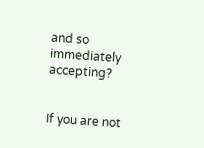and so immediately accepting?


If you are not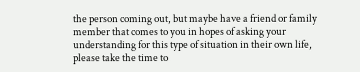the person coming out, but maybe have a friend or family member that comes to you in hopes of asking your understanding for this type of situation in their own life, please take the time to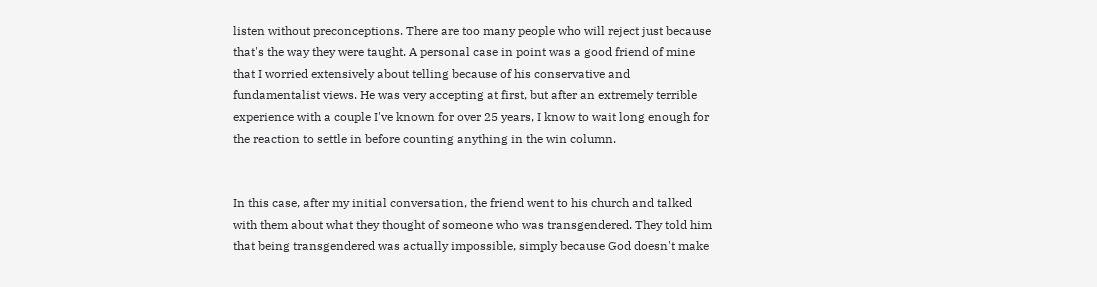listen without preconceptions. There are too many people who will reject just because that's the way they were taught. A personal case in point was a good friend of mine that I worried extensively about telling because of his conservative and fundamentalist views. He was very accepting at first, but after an extremely terrible experience with a couple I've known for over 25 years, I know to wait long enough for the reaction to settle in before counting anything in the win column.


In this case, after my initial conversation, the friend went to his church and talked with them about what they thought of someone who was transgendered. They told him that being transgendered was actually impossible, simply because God doesn't make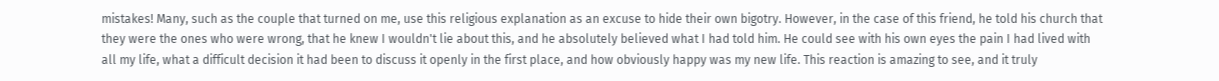mistakes! Many, such as the couple that turned on me, use this religious explanation as an excuse to hide their own bigotry. However, in the case of this friend, he told his church that they were the ones who were wrong, that he knew I wouldn't lie about this, and he absolutely believed what I had told him. He could see with his own eyes the pain I had lived with all my life, what a difficult decision it had been to discuss it openly in the first place, and how obviously happy was my new life. This reaction is amazing to see, and it truly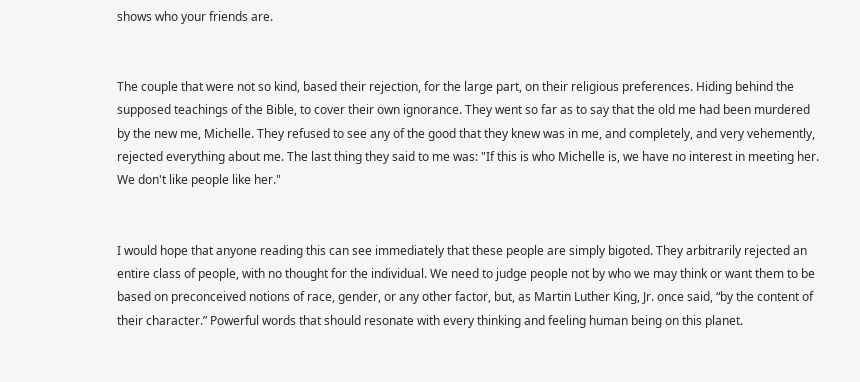shows who your friends are.


The couple that were not so kind, based their rejection, for the large part, on their religious preferences. Hiding behind the supposed teachings of the Bible, to cover their own ignorance. They went so far as to say that the old me had been murdered by the new me, Michelle. They refused to see any of the good that they knew was in me, and completely, and very vehemently, rejected everything about me. The last thing they said to me was: "If this is who Michelle is, we have no interest in meeting her. We don't like people like her."


I would hope that anyone reading this can see immediately that these people are simply bigoted. They arbitrarily rejected an entire class of people, with no thought for the individual. We need to judge people not by who we may think or want them to be based on preconceived notions of race, gender, or any other factor, but, as Martin Luther King, Jr. once said, “by the content of their character.” Powerful words that should resonate with every thinking and feeling human being on this planet.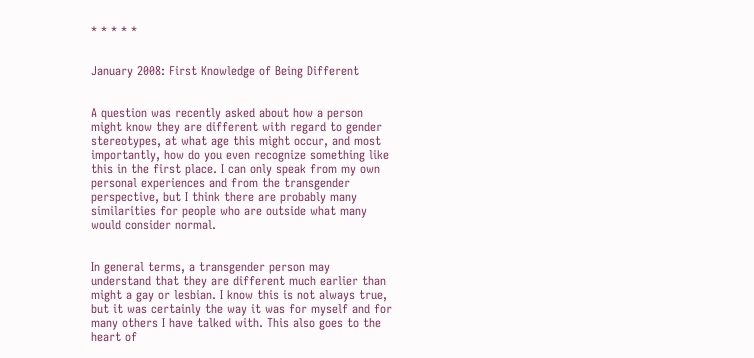* * * * *


January 2008: First Knowledge of Being Different


A question was recently asked about how a person might know they are different with regard to gender stereotypes, at what age this might occur, and most importantly, how do you even recognize something like this in the first place. I can only speak from my own personal experiences and from the transgender perspective, but I think there are probably many similarities for people who are outside what many would consider normal.


In general terms, a transgender person may understand that they are different much earlier than might a gay or lesbian. I know this is not always true, but it was certainly the way it was for myself and for many others I have talked with. This also goes to the heart of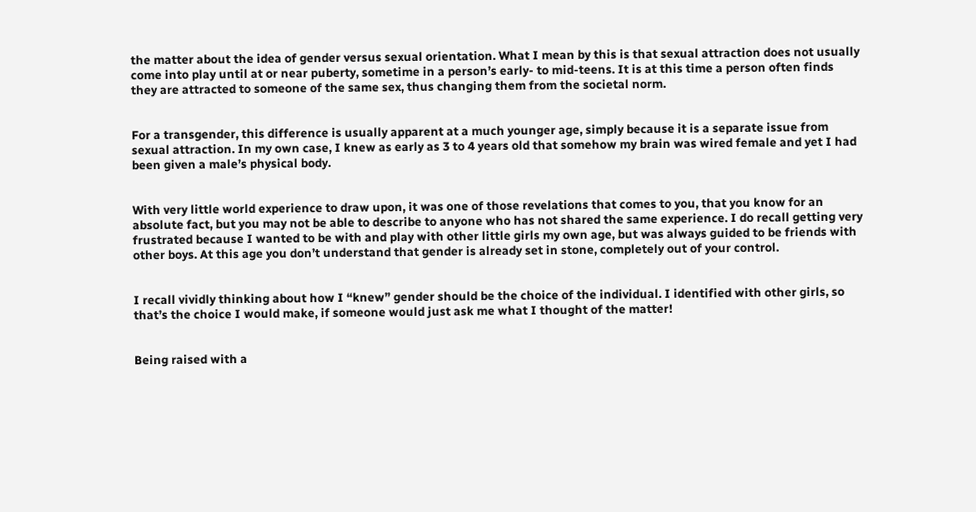the matter about the idea of gender versus sexual orientation. What I mean by this is that sexual attraction does not usually come into play until at or near puberty, sometime in a person’s early- to mid-teens. It is at this time a person often finds they are attracted to someone of the same sex, thus changing them from the societal norm.


For a transgender, this difference is usually apparent at a much younger age, simply because it is a separate issue from sexual attraction. In my own case, I knew as early as 3 to 4 years old that somehow my brain was wired female and yet I had been given a male’s physical body.


With very little world experience to draw upon, it was one of those revelations that comes to you, that you know for an absolute fact, but you may not be able to describe to anyone who has not shared the same experience. I do recall getting very frustrated because I wanted to be with and play with other little girls my own age, but was always guided to be friends with other boys. At this age you don’t understand that gender is already set in stone, completely out of your control.


I recall vividly thinking about how I “knew” gender should be the choice of the individual. I identified with other girls, so that’s the choice I would make, if someone would just ask me what I thought of the matter!


Being raised with a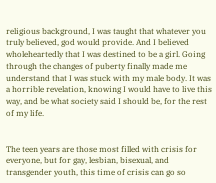religious background, I was taught that whatever you truly believed, god would provide. And I believed wholeheartedly that I was destined to be a girl. Going through the changes of puberty finally made me understand that I was stuck with my male body. It was a horrible revelation, knowing I would have to live this way, and be what society said I should be, for the rest of my life.


The teen years are those most filled with crisis for everyone, but for gay, lesbian, bisexual, and transgender youth, this time of crisis can go so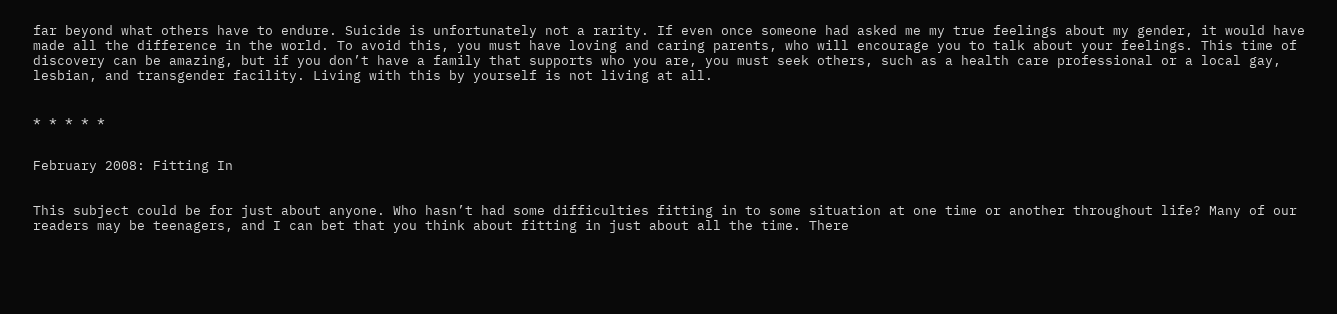far beyond what others have to endure. Suicide is unfortunately not a rarity. If even once someone had asked me my true feelings about my gender, it would have made all the difference in the world. To avoid this, you must have loving and caring parents, who will encourage you to talk about your feelings. This time of discovery can be amazing, but if you don’t have a family that supports who you are, you must seek others, such as a health care professional or a local gay, lesbian, and transgender facility. Living with this by yourself is not living at all.


* * * * *


February 2008: Fitting In


This subject could be for just about anyone. Who hasn’t had some difficulties fitting in to some situation at one time or another throughout life? Many of our readers may be teenagers, and I can bet that you think about fitting in just about all the time. There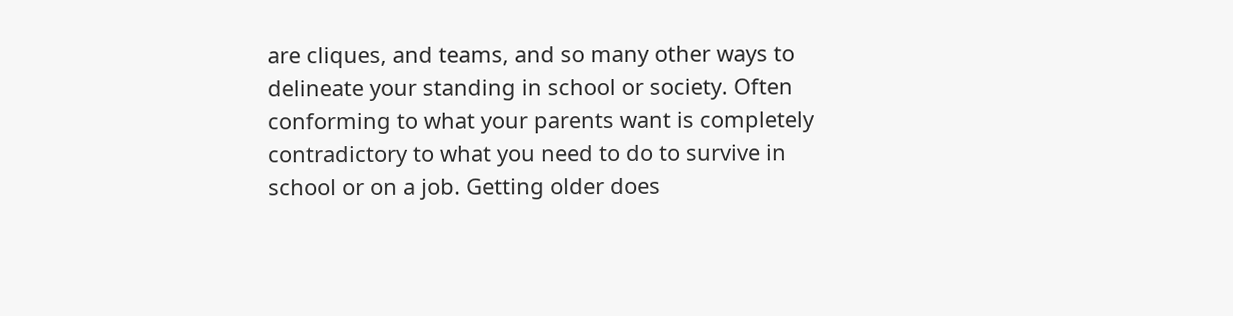are cliques, and teams, and so many other ways to delineate your standing in school or society. Often conforming to what your parents want is completely contradictory to what you need to do to survive in school or on a job. Getting older does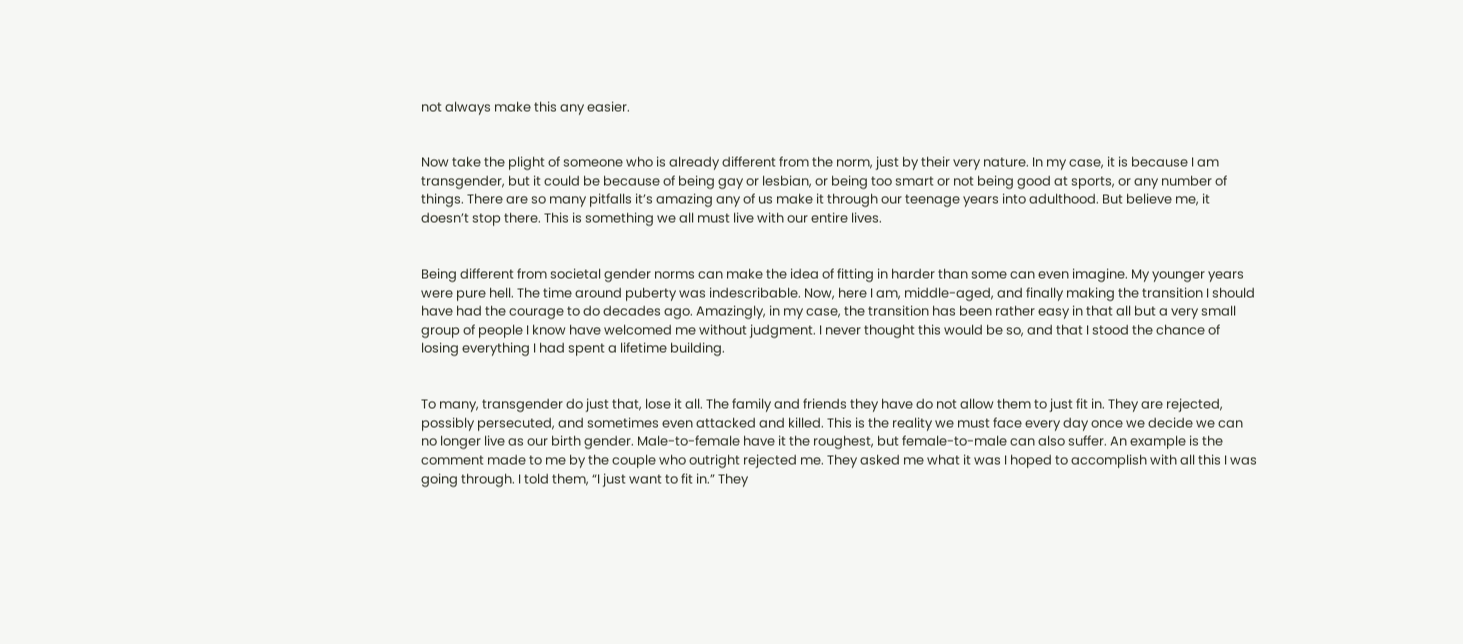not always make this any easier.


Now take the plight of someone who is already different from the norm, just by their very nature. In my case, it is because I am transgender, but it could be because of being gay or lesbian, or being too smart or not being good at sports, or any number of things. There are so many pitfalls it’s amazing any of us make it through our teenage years into adulthood. But believe me, it doesn’t stop there. This is something we all must live with our entire lives.


Being different from societal gender norms can make the idea of fitting in harder than some can even imagine. My younger years were pure hell. The time around puberty was indescribable. Now, here I am, middle-aged, and finally making the transition I should have had the courage to do decades ago. Amazingly, in my case, the transition has been rather easy in that all but a very small group of people I know have welcomed me without judgment. I never thought this would be so, and that I stood the chance of losing everything I had spent a lifetime building.


To many, transgender do just that, lose it all. The family and friends they have do not allow them to just fit in. They are rejected, possibly persecuted, and sometimes even attacked and killed. This is the reality we must face every day once we decide we can no longer live as our birth gender. Male-to-female have it the roughest, but female-to-male can also suffer. An example is the comment made to me by the couple who outright rejected me. They asked me what it was I hoped to accomplish with all this I was going through. I told them, “I just want to fit in.” They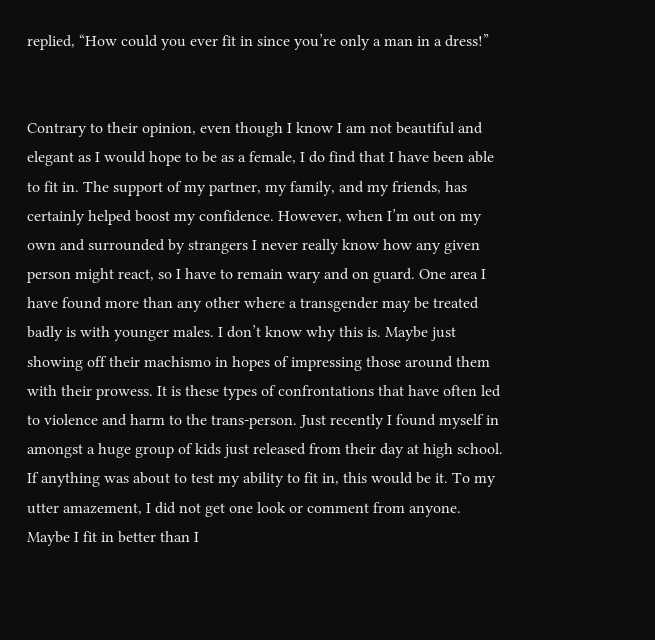replied, “How could you ever fit in since you’re only a man in a dress!”


Contrary to their opinion, even though I know I am not beautiful and elegant as I would hope to be as a female, I do find that I have been able to fit in. The support of my partner, my family, and my friends, has certainly helped boost my confidence. However, when I’m out on my own and surrounded by strangers I never really know how any given person might react, so I have to remain wary and on guard. One area I have found more than any other where a transgender may be treated badly is with younger males. I don’t know why this is. Maybe just showing off their machismo in hopes of impressing those around them with their prowess. It is these types of confrontations that have often led to violence and harm to the trans-person. Just recently I found myself in amongst a huge group of kids just released from their day at high school. If anything was about to test my ability to fit in, this would be it. To my utter amazement, I did not get one look or comment from anyone. Maybe I fit in better than I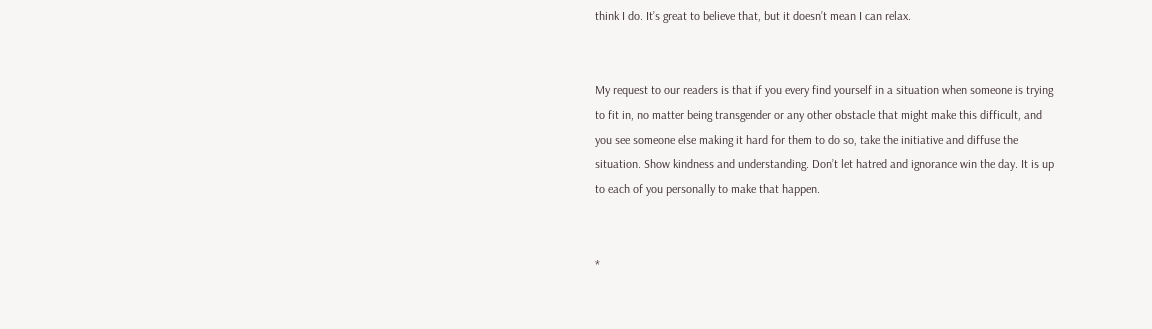think I do. It’s great to believe that, but it doesn’t mean I can relax.


My request to our readers is that if you every find yourself in a situation when someone is trying to fit in, no matter being transgender or any other obstacle that might make this difficult, and you see someone else making it hard for them to do so, take the initiative and diffuse the situation. Show kindness and understanding. Don’t let hatred and ignorance win the day. It is up to each of you personally to make that happen.


*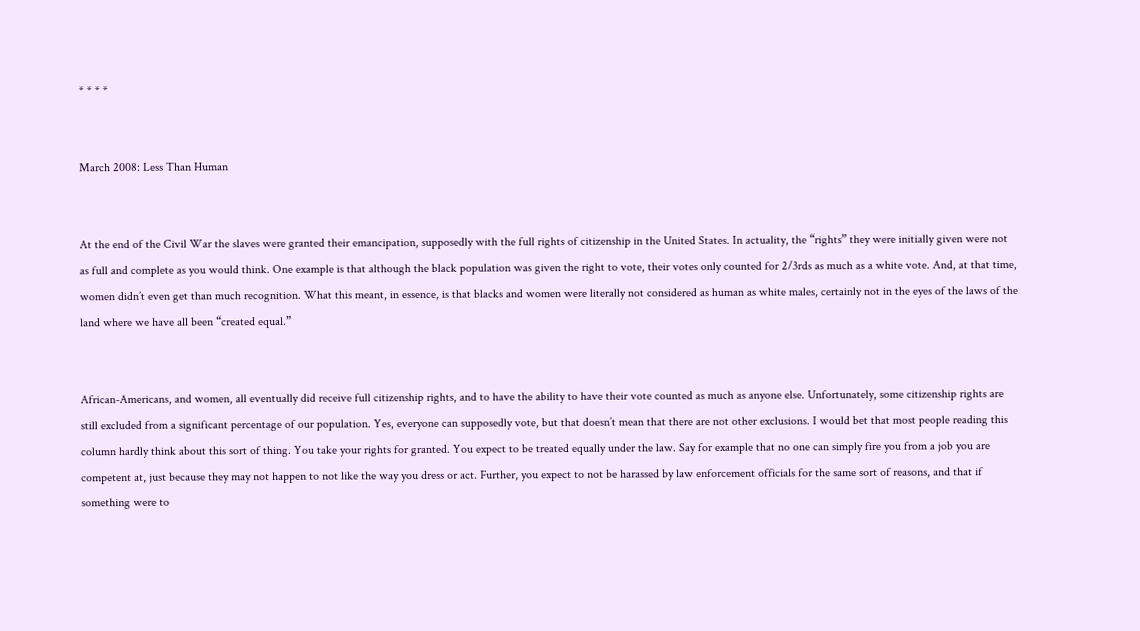* * * *


March 2008: Less Than Human


At the end of the Civil War the slaves were granted their emancipation, supposedly with the full rights of citizenship in the United States. In actuality, the “rights” they were initially given were not as full and complete as you would think. One example is that although the black population was given the right to vote, their votes only counted for 2/3rds as much as a white vote. And, at that time, women didn’t even get than much recognition. What this meant, in essence, is that blacks and women were literally not considered as human as white males, certainly not in the eyes of the laws of the land where we have all been “created equal.”


African-Americans, and women, all eventually did receive full citizenship rights, and to have the ability to have their vote counted as much as anyone else. Unfortunately, some citizenship rights are still excluded from a significant percentage of our population. Yes, everyone can supposedly vote, but that doesn’t mean that there are not other exclusions. I would bet that most people reading this column hardly think about this sort of thing. You take your rights for granted. You expect to be treated equally under the law. Say for example that no one can simply fire you from a job you are competent at, just because they may not happen to not like the way you dress or act. Further, you expect to not be harassed by law enforcement officials for the same sort of reasons, and that if something were to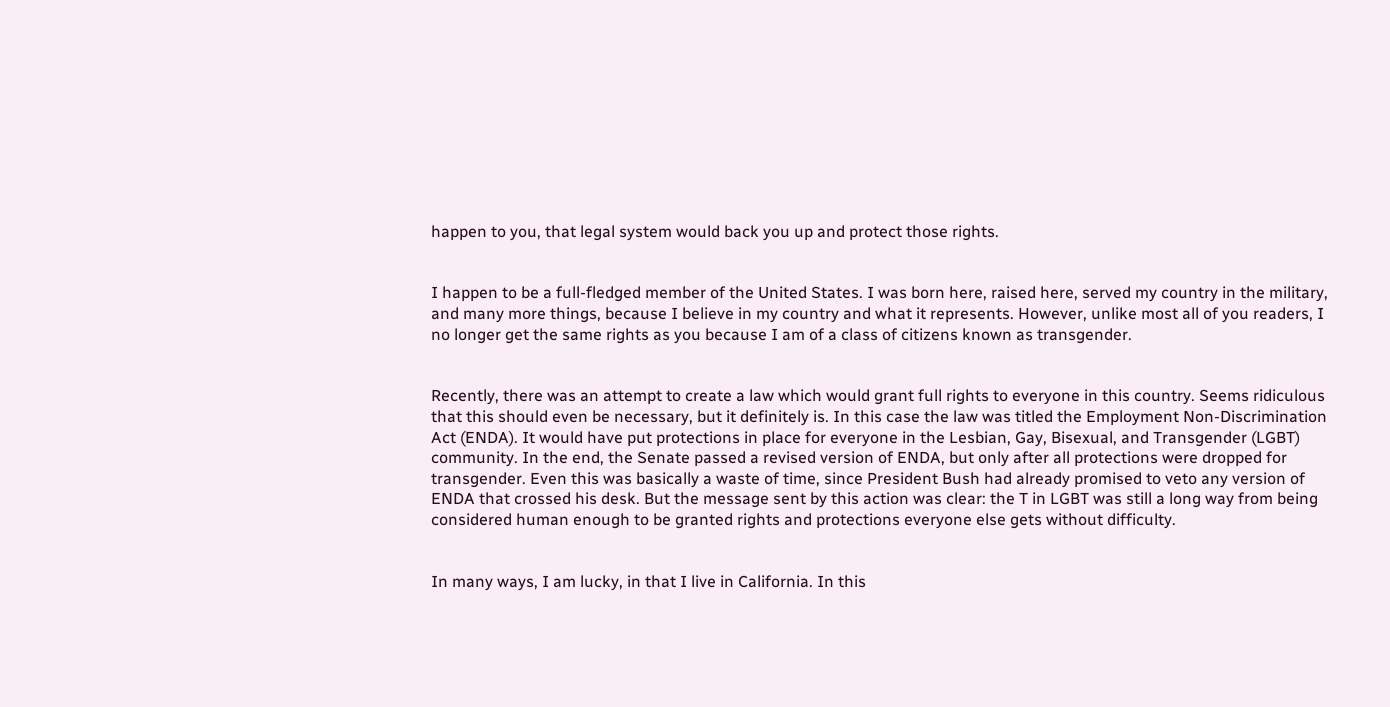happen to you, that legal system would back you up and protect those rights.


I happen to be a full-fledged member of the United States. I was born here, raised here, served my country in the military, and many more things, because I believe in my country and what it represents. However, unlike most all of you readers, I no longer get the same rights as you because I am of a class of citizens known as transgender.


Recently, there was an attempt to create a law which would grant full rights to everyone in this country. Seems ridiculous that this should even be necessary, but it definitely is. In this case the law was titled the Employment Non-Discrimination Act (ENDA). It would have put protections in place for everyone in the Lesbian, Gay, Bisexual, and Transgender (LGBT) community. In the end, the Senate passed a revised version of ENDA, but only after all protections were dropped for transgender. Even this was basically a waste of time, since President Bush had already promised to veto any version of ENDA that crossed his desk. But the message sent by this action was clear: the T in LGBT was still a long way from being considered human enough to be granted rights and protections everyone else gets without difficulty.


In many ways, I am lucky, in that I live in California. In this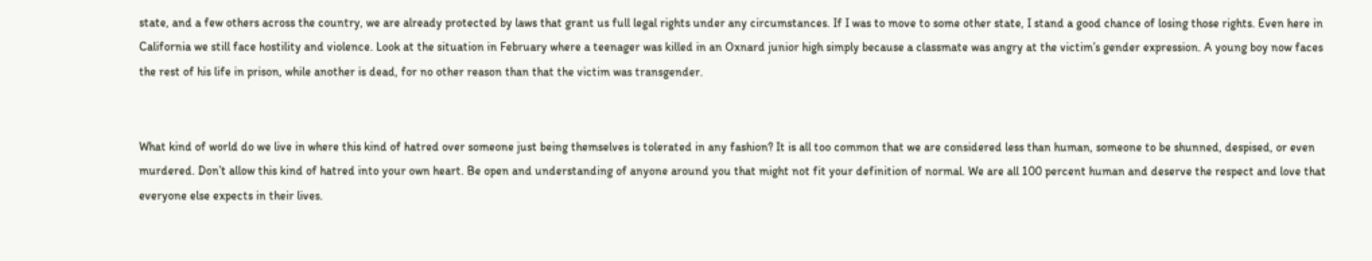state, and a few others across the country, we are already protected by laws that grant us full legal rights under any circumstances. If I was to move to some other state, I stand a good chance of losing those rights. Even here in California we still face hostility and violence. Look at the situation in February where a teenager was killed in an Oxnard junior high simply because a classmate was angry at the victim’s gender expression. A young boy now faces the rest of his life in prison, while another is dead, for no other reason than that the victim was transgender.


What kind of world do we live in where this kind of hatred over someone just being themselves is tolerated in any fashion? It is all too common that we are considered less than human, someone to be shunned, despised, or even murdered. Don’t allow this kind of hatred into your own heart. Be open and understanding of anyone around you that might not fit your definition of normal. We are all 100 percent human and deserve the respect and love that everyone else expects in their lives.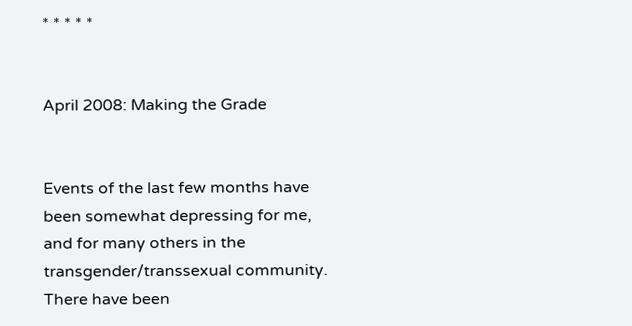* * * * *


April 2008: Making the Grade


Events of the last few months have been somewhat depressing for me, and for many others in the transgender/transsexual community. There have been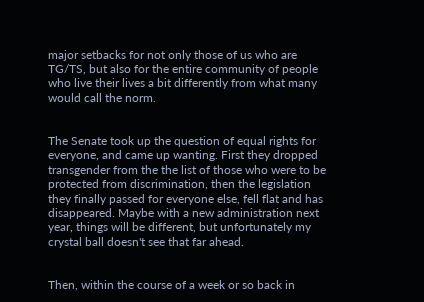major setbacks for not only those of us who are TG/TS, but also for the entire community of people who live their lives a bit differently from what many would call the norm.


The Senate took up the question of equal rights for everyone, and came up wanting. First they dropped transgender from the the list of those who were to be protected from discrimination, then the legislation they finally passed for everyone else, fell flat and has disappeared. Maybe with a new administration next year, things will be different, but unfortunately my crystal ball doesn't see that far ahead.


Then, within the course of a week or so back in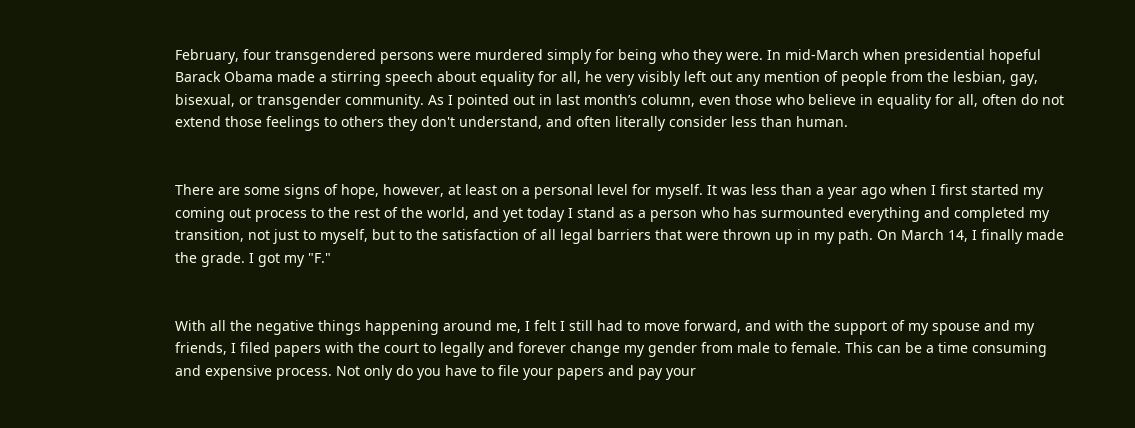February, four transgendered persons were murdered simply for being who they were. In mid-March when presidential hopeful Barack Obama made a stirring speech about equality for all, he very visibly left out any mention of people from the lesbian, gay, bisexual, or transgender community. As I pointed out in last month’s column, even those who believe in equality for all, often do not extend those feelings to others they don't understand, and often literally consider less than human.


There are some signs of hope, however, at least on a personal level for myself. It was less than a year ago when I first started my coming out process to the rest of the world, and yet today I stand as a person who has surmounted everything and completed my transition, not just to myself, but to the satisfaction of all legal barriers that were thrown up in my path. On March 14, I finally made the grade. I got my "F."


With all the negative things happening around me, I felt I still had to move forward, and with the support of my spouse and my friends, I filed papers with the court to legally and forever change my gender from male to female. This can be a time consuming and expensive process. Not only do you have to file your papers and pay your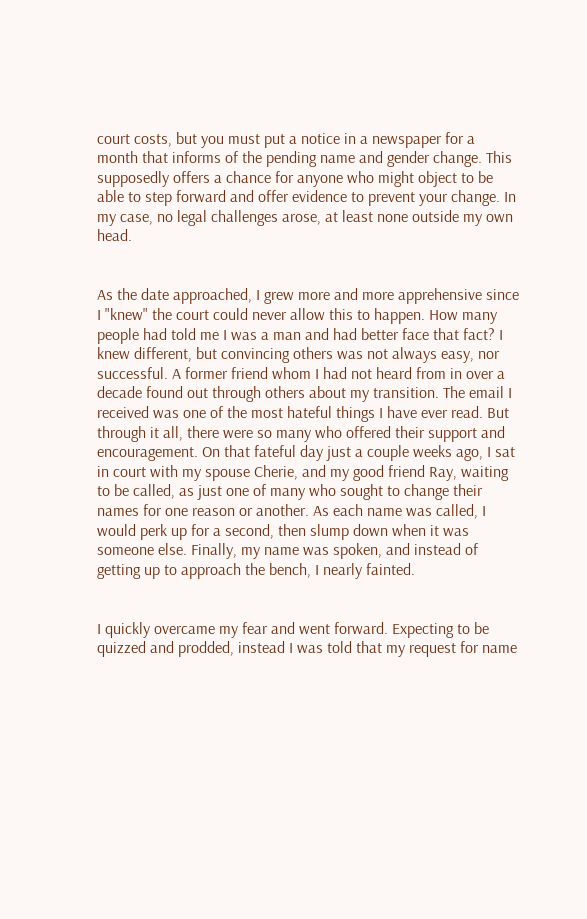court costs, but you must put a notice in a newspaper for a month that informs of the pending name and gender change. This supposedly offers a chance for anyone who might object to be able to step forward and offer evidence to prevent your change. In my case, no legal challenges arose, at least none outside my own head.


As the date approached, I grew more and more apprehensive since I "knew" the court could never allow this to happen. How many people had told me I was a man and had better face that fact? I knew different, but convincing others was not always easy, nor successful. A former friend whom I had not heard from in over a decade found out through others about my transition. The email I received was one of the most hateful things I have ever read. But through it all, there were so many who offered their support and encouragement. On that fateful day just a couple weeks ago, I sat in court with my spouse Cherie, and my good friend Ray, waiting to be called, as just one of many who sought to change their names for one reason or another. As each name was called, I would perk up for a second, then slump down when it was someone else. Finally, my name was spoken, and instead of getting up to approach the bench, I nearly fainted.


I quickly overcame my fear and went forward. Expecting to be quizzed and prodded, instead I was told that my request for name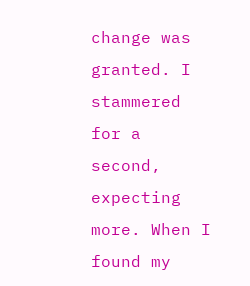change was granted. I stammered for a second, expecting more. When I found my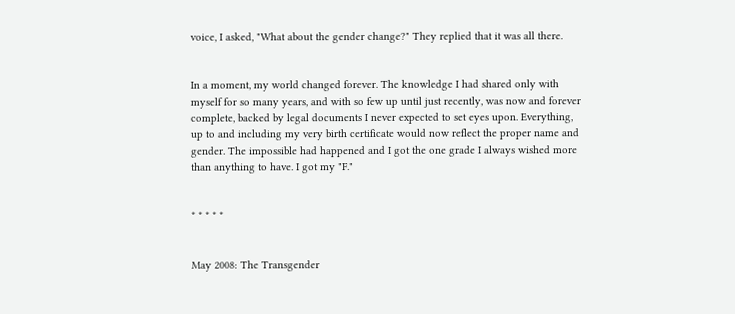voice, I asked, "What about the gender change?" They replied that it was all there.


In a moment, my world changed forever. The knowledge I had shared only with myself for so many years, and with so few up until just recently, was now and forever complete, backed by legal documents I never expected to set eyes upon. Everything, up to and including my very birth certificate would now reflect the proper name and gender. The impossible had happened and I got the one grade I always wished more than anything to have. I got my "F."


* * * * *


May 2008: The Transgender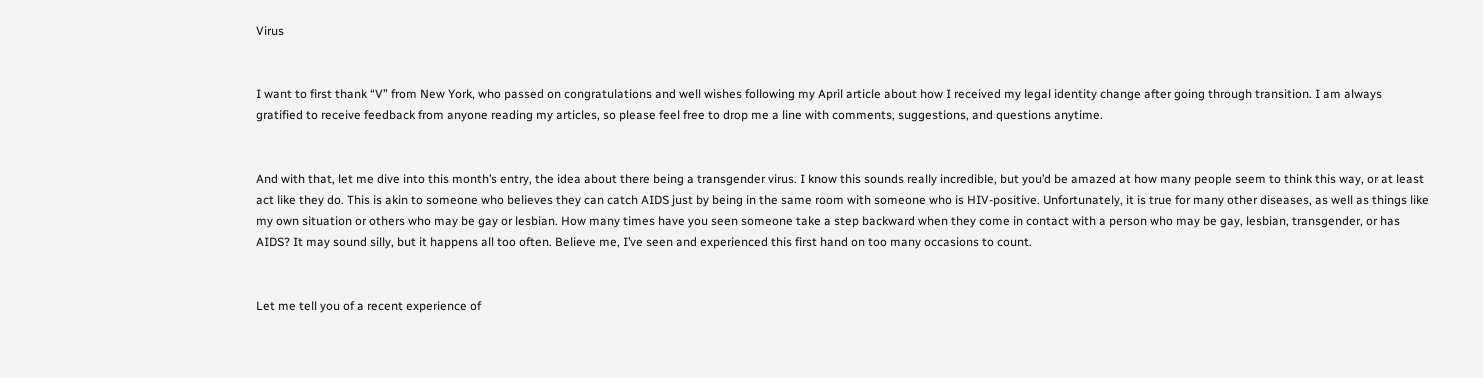Virus


I want to first thank “V” from New York, who passed on congratulations and well wishes following my April article about how I received my legal identity change after going through transition. I am always gratified to receive feedback from anyone reading my articles, so please feel free to drop me a line with comments, suggestions, and questions anytime.


And with that, let me dive into this month’s entry, the idea about there being a transgender virus. I know this sounds really incredible, but you’d be amazed at how many people seem to think this way, or at least act like they do. This is akin to someone who believes they can catch AIDS just by being in the same room with someone who is HIV-positive. Unfortunately, it is true for many other diseases, as well as things like my own situation or others who may be gay or lesbian. How many times have you seen someone take a step backward when they come in contact with a person who may be gay, lesbian, transgender, or has AIDS? It may sound silly, but it happens all too often. Believe me, I’ve seen and experienced this first hand on too many occasions to count.


Let me tell you of a recent experience of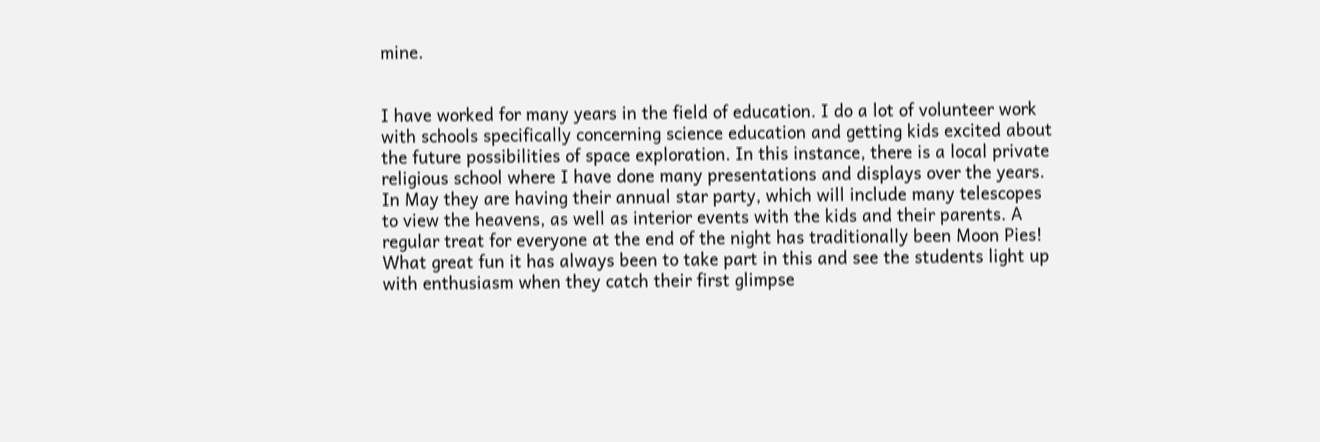mine.


I have worked for many years in the field of education. I do a lot of volunteer work with schools specifically concerning science education and getting kids excited about the future possibilities of space exploration. In this instance, there is a local private religious school where I have done many presentations and displays over the years. In May they are having their annual star party, which will include many telescopes to view the heavens, as well as interior events with the kids and their parents. A regular treat for everyone at the end of the night has traditionally been Moon Pies! What great fun it has always been to take part in this and see the students light up with enthusiasm when they catch their first glimpse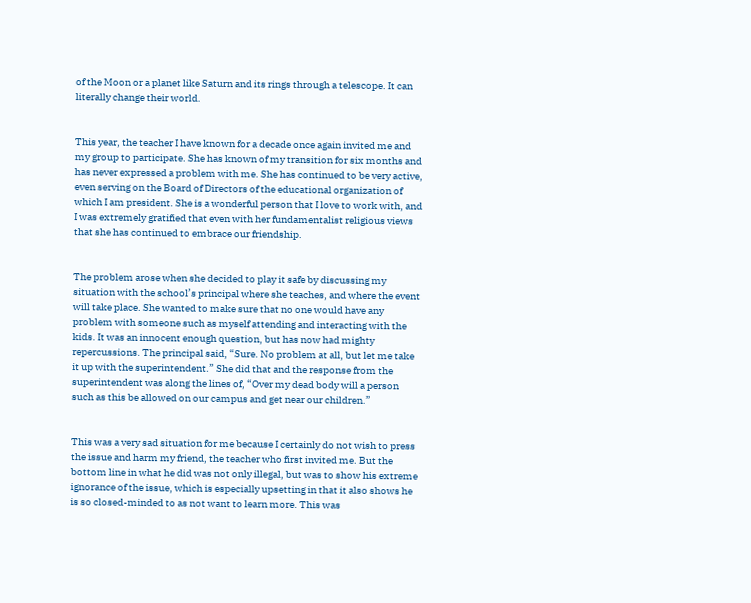of the Moon or a planet like Saturn and its rings through a telescope. It can literally change their world.


This year, the teacher I have known for a decade once again invited me and my group to participate. She has known of my transition for six months and has never expressed a problem with me. She has continued to be very active, even serving on the Board of Directors of the educational organization of which I am president. She is a wonderful person that I love to work with, and I was extremely gratified that even with her fundamentalist religious views that she has continued to embrace our friendship.


The problem arose when she decided to play it safe by discussing my situation with the school’s principal where she teaches, and where the event will take place. She wanted to make sure that no one would have any problem with someone such as myself attending and interacting with the kids. It was an innocent enough question, but has now had mighty repercussions. The principal said, “Sure. No problem at all, but let me take it up with the superintendent.” She did that and the response from the superintendent was along the lines of, “Over my dead body will a person such as this be allowed on our campus and get near our children.”


This was a very sad situation for me because I certainly do not wish to press the issue and harm my friend, the teacher who first invited me. But the bottom line in what he did was not only illegal, but was to show his extreme ignorance of the issue, which is especially upsetting in that it also shows he is so closed-minded to as not want to learn more. This was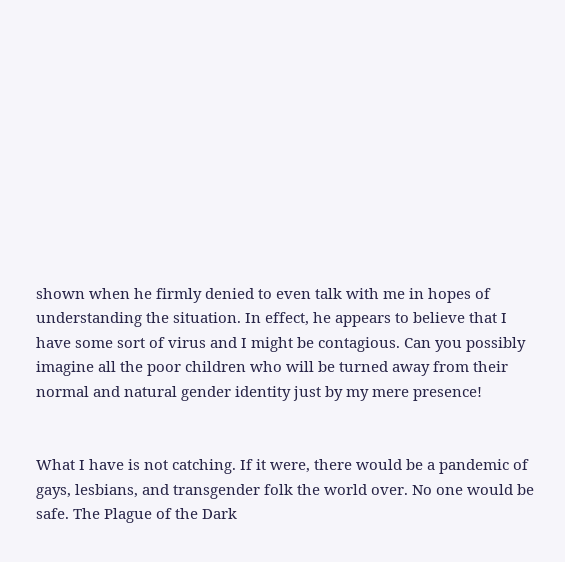shown when he firmly denied to even talk with me in hopes of understanding the situation. In effect, he appears to believe that I have some sort of virus and I might be contagious. Can you possibly imagine all the poor children who will be turned away from their normal and natural gender identity just by my mere presence!


What I have is not catching. If it were, there would be a pandemic of gays, lesbians, and transgender folk the world over. No one would be safe. The Plague of the Dark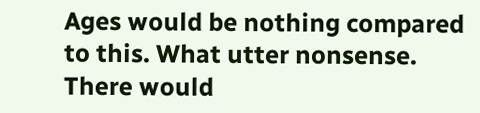Ages would be nothing compared to this. What utter nonsense. There would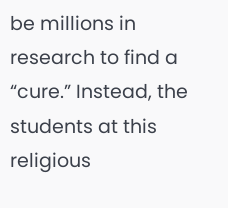be millions in research to find a “cure.” Instead, the students at this religious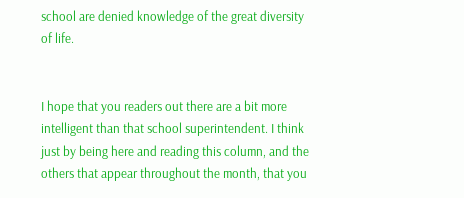school are denied knowledge of the great diversity of life.


I hope that you readers out there are a bit more intelligent than that school superintendent. I think just by being here and reading this column, and the others that appear throughout the month, that you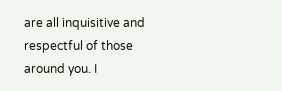are all inquisitive and respectful of those around you. I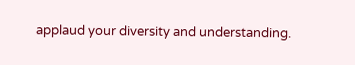applaud your diversity and understanding.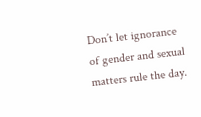Don’t let ignorance of gender and sexual matters rule the day.